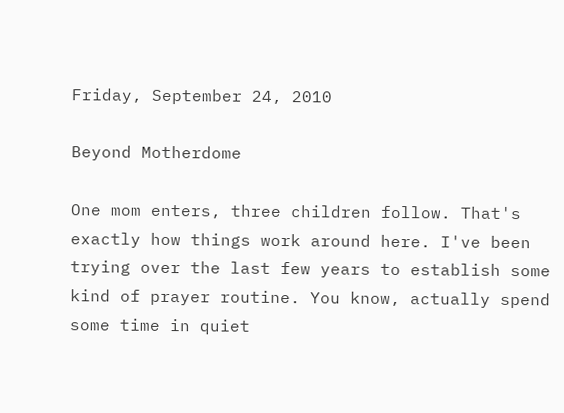Friday, September 24, 2010

Beyond Motherdome

One mom enters, three children follow. That's exactly how things work around here. I've been trying over the last few years to establish some kind of prayer routine. You know, actually spend some time in quiet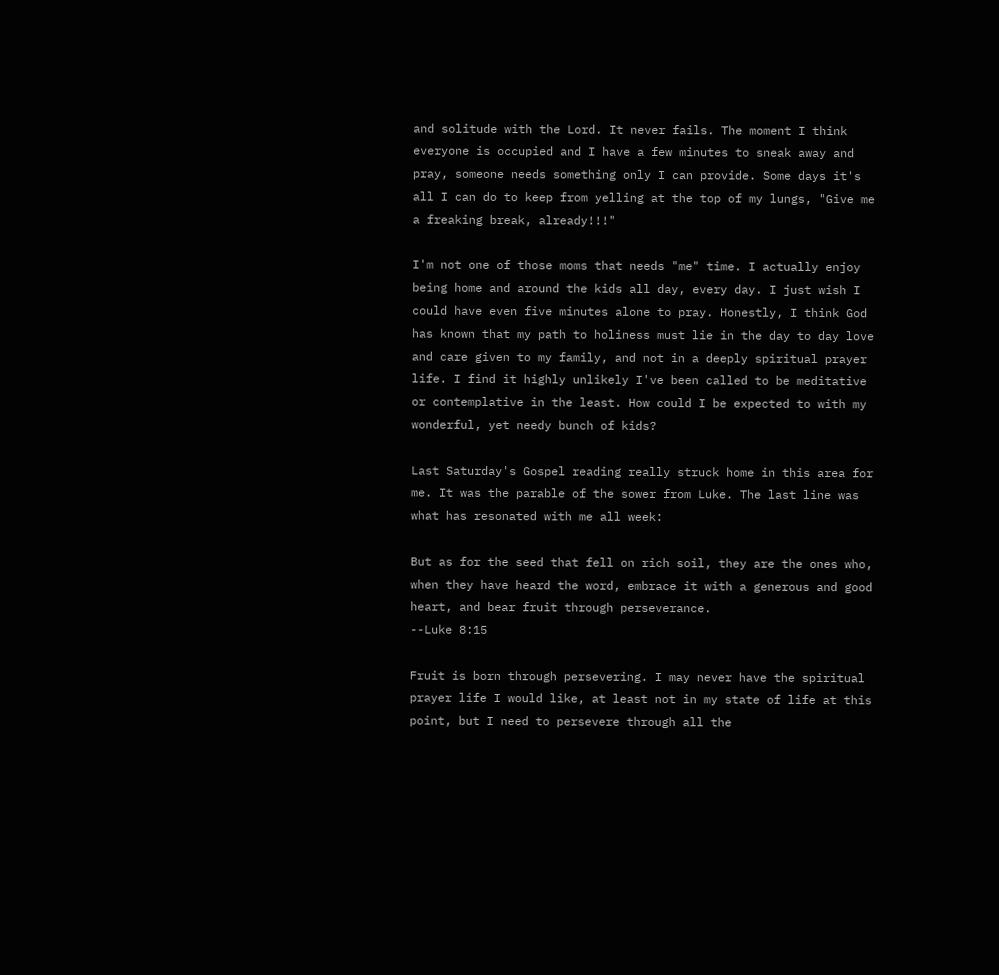and solitude with the Lord. It never fails. The moment I think everyone is occupied and I have a few minutes to sneak away and pray, someone needs something only I can provide. Some days it's all I can do to keep from yelling at the top of my lungs, "Give me a freaking break, already!!!"

I'm not one of those moms that needs "me" time. I actually enjoy being home and around the kids all day, every day. I just wish I could have even five minutes alone to pray. Honestly, I think God has known that my path to holiness must lie in the day to day love and care given to my family, and not in a deeply spiritual prayer life. I find it highly unlikely I've been called to be meditative or contemplative in the least. How could I be expected to with my wonderful, yet needy bunch of kids?

Last Saturday's Gospel reading really struck home in this area for me. It was the parable of the sower from Luke. The last line was what has resonated with me all week:

But as for the seed that fell on rich soil, they are the ones who, when they have heard the word, embrace it with a generous and good heart, and bear fruit through perseverance.
--Luke 8:15

Fruit is born through persevering. I may never have the spiritual prayer life I would like, at least not in my state of life at this point, but I need to persevere through all the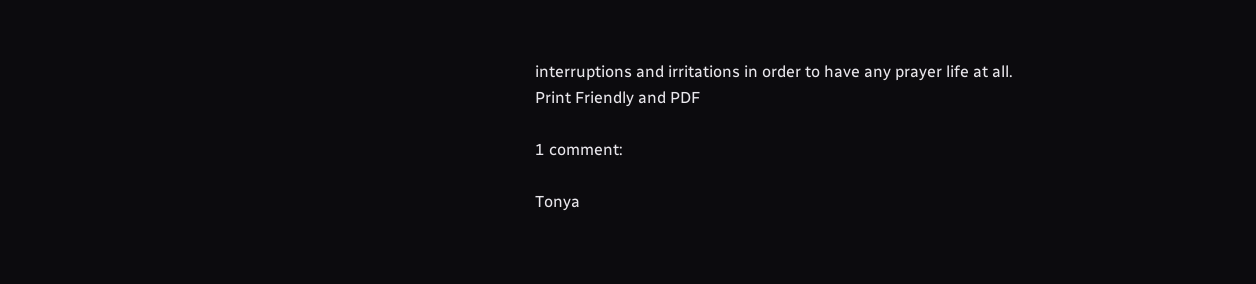interruptions and irritations in order to have any prayer life at all.
Print Friendly and PDF

1 comment:

Tonya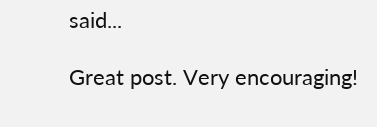said...

Great post. Very encouraging!